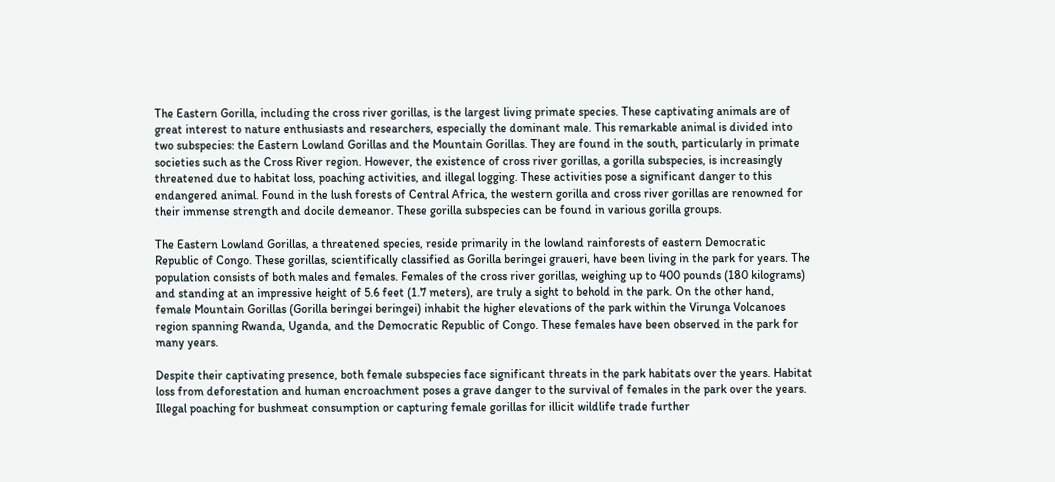The Eastern Gorilla, including the cross river gorillas, is the largest living primate species. These captivating animals are of great interest to nature enthusiasts and researchers, especially the dominant male. This remarkable animal is divided into two subspecies: the Eastern Lowland Gorillas and the Mountain Gorillas. They are found in the south, particularly in primate societies such as the Cross River region. However, the existence of cross river gorillas, a gorilla subspecies, is increasingly threatened due to habitat loss, poaching activities, and illegal logging. These activities pose a significant danger to this endangered animal. Found in the lush forests of Central Africa, the western gorilla and cross river gorillas are renowned for their immense strength and docile demeanor. These gorilla subspecies can be found in various gorilla groups.

The Eastern Lowland Gorillas, a threatened species, reside primarily in the lowland rainforests of eastern Democratic Republic of Congo. These gorillas, scientifically classified as Gorilla beringei graueri, have been living in the park for years. The population consists of both males and females. Females of the cross river gorillas, weighing up to 400 pounds (180 kilograms) and standing at an impressive height of 5.6 feet (1.7 meters), are truly a sight to behold in the park. On the other hand, female Mountain Gorillas (Gorilla beringei beringei) inhabit the higher elevations of the park within the Virunga Volcanoes region spanning Rwanda, Uganda, and the Democratic Republic of Congo. These females have been observed in the park for many years.

Despite their captivating presence, both female subspecies face significant threats in the park habitats over the years. Habitat loss from deforestation and human encroachment poses a grave danger to the survival of females in the park over the years. Illegal poaching for bushmeat consumption or capturing female gorillas for illicit wildlife trade further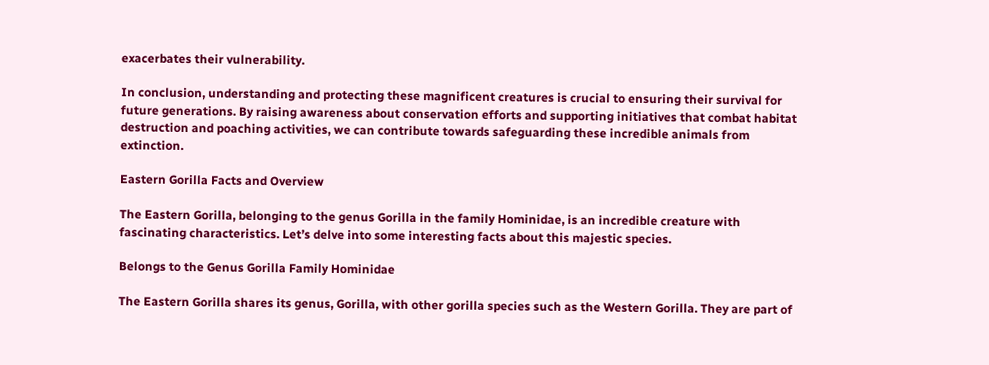exacerbates their vulnerability.

In conclusion, understanding and protecting these magnificent creatures is crucial to ensuring their survival for future generations. By raising awareness about conservation efforts and supporting initiatives that combat habitat destruction and poaching activities, we can contribute towards safeguarding these incredible animals from extinction.

Eastern Gorilla Facts and Overview

The Eastern Gorilla, belonging to the genus Gorilla in the family Hominidae, is an incredible creature with fascinating characteristics. Let’s delve into some interesting facts about this majestic species.

Belongs to the Genus Gorilla Family Hominidae

The Eastern Gorilla shares its genus, Gorilla, with other gorilla species such as the Western Gorilla. They are part of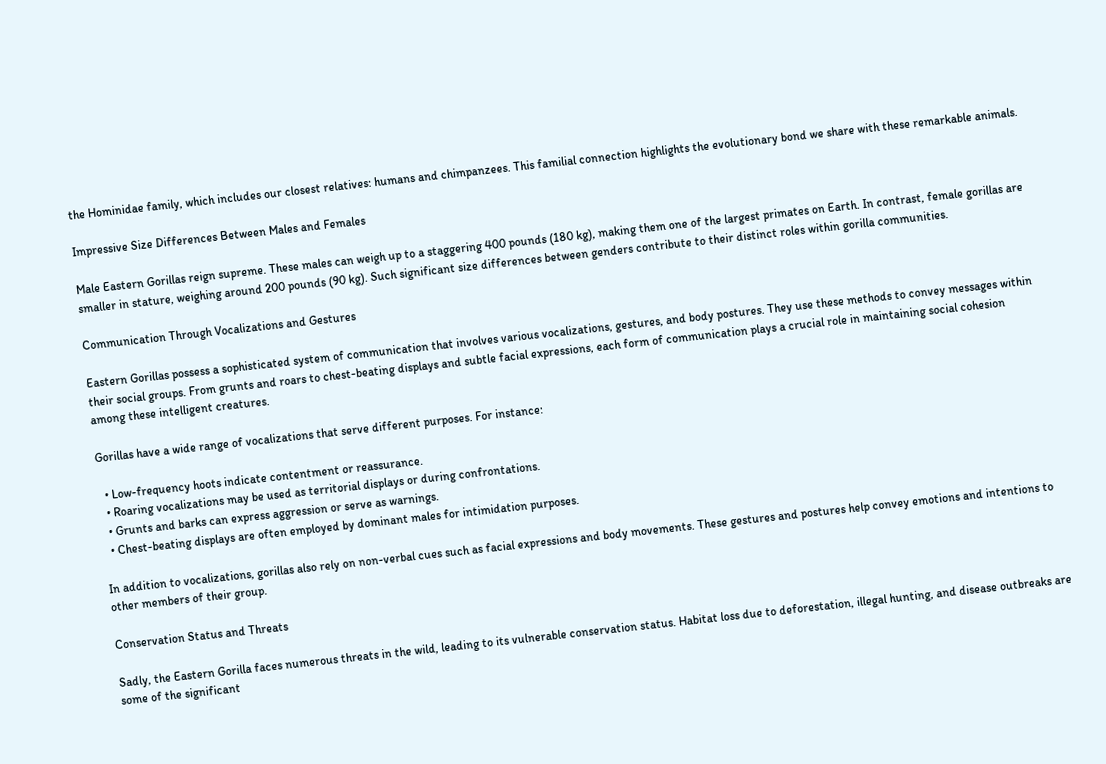the Hominidae family, which includes our closest relatives: humans and chimpanzees. This familial connection highlights the evolutionary bond we share with these remarkable animals.

Impressive Size Differences Between Males and Females

Male Eastern Gorillas reign supreme. These males can weigh up to a staggering 400 pounds (180 kg), making them one of the largest primates on Earth. In contrast, female gorillas are smaller in stature, weighing around 200 pounds (90 kg). Such significant size differences between genders contribute to their distinct roles within gorilla communities.

Communication Through Vocalizations and Gestures

Eastern Gorillas possess a sophisticated system of communication that involves various vocalizations, gestures, and body postures. They use these methods to convey messages within their social groups. From grunts and roars to chest-beating displays and subtle facial expressions, each form of communication plays a crucial role in maintaining social cohesion among these intelligent creatures.

Gorillas have a wide range of vocalizations that serve different purposes. For instance:

  • Low-frequency hoots indicate contentment or reassurance.
  • Roaring vocalizations may be used as territorial displays or during confrontations.
  • Grunts and barks can express aggression or serve as warnings.
  • Chest-beating displays are often employed by dominant males for intimidation purposes.

In addition to vocalizations, gorillas also rely on non-verbal cues such as facial expressions and body movements. These gestures and postures help convey emotions and intentions to other members of their group.

Conservation Status and Threats

Sadly, the Eastern Gorilla faces numerous threats in the wild, leading to its vulnerable conservation status. Habitat loss due to deforestation, illegal hunting, and disease outbreaks are some of the significant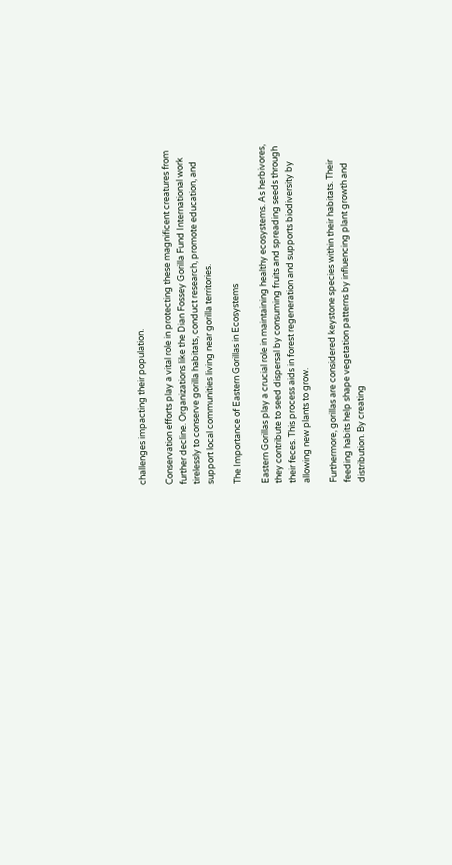challenges impacting their population.

Conservation efforts play a vital role in protecting these magnificent creatures from further decline. Organizations like the Dian Fossey Gorilla Fund International work tirelessly to conserve gorilla habitats, conduct research, promote education, and support local communities living near gorilla territories.

The Importance of Eastern Gorillas in Ecosystems

Eastern Gorillas play a crucial role in maintaining healthy ecosystems. As herbivores, they contribute to seed dispersal by consuming fruits and spreading seeds through their feces. This process aids in forest regeneration and supports biodiversity by allowing new plants to grow.

Furthermore, gorillas are considered keystone species within their habitats. Their feeding habits help shape vegetation patterns by influencing plant growth and distribution. By creating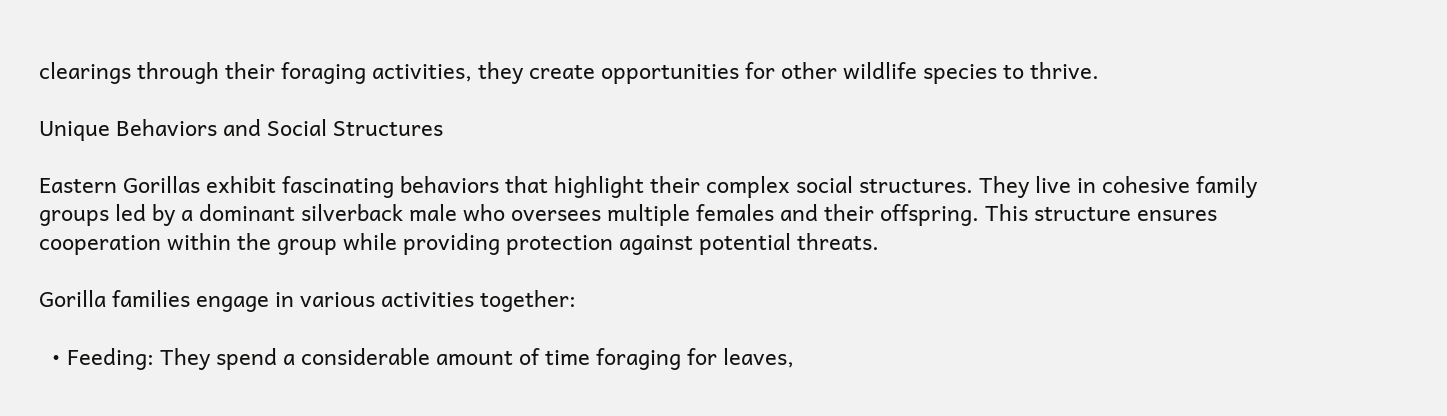clearings through their foraging activities, they create opportunities for other wildlife species to thrive.

Unique Behaviors and Social Structures

Eastern Gorillas exhibit fascinating behaviors that highlight their complex social structures. They live in cohesive family groups led by a dominant silverback male who oversees multiple females and their offspring. This structure ensures cooperation within the group while providing protection against potential threats.

Gorilla families engage in various activities together:

  • Feeding: They spend a considerable amount of time foraging for leaves,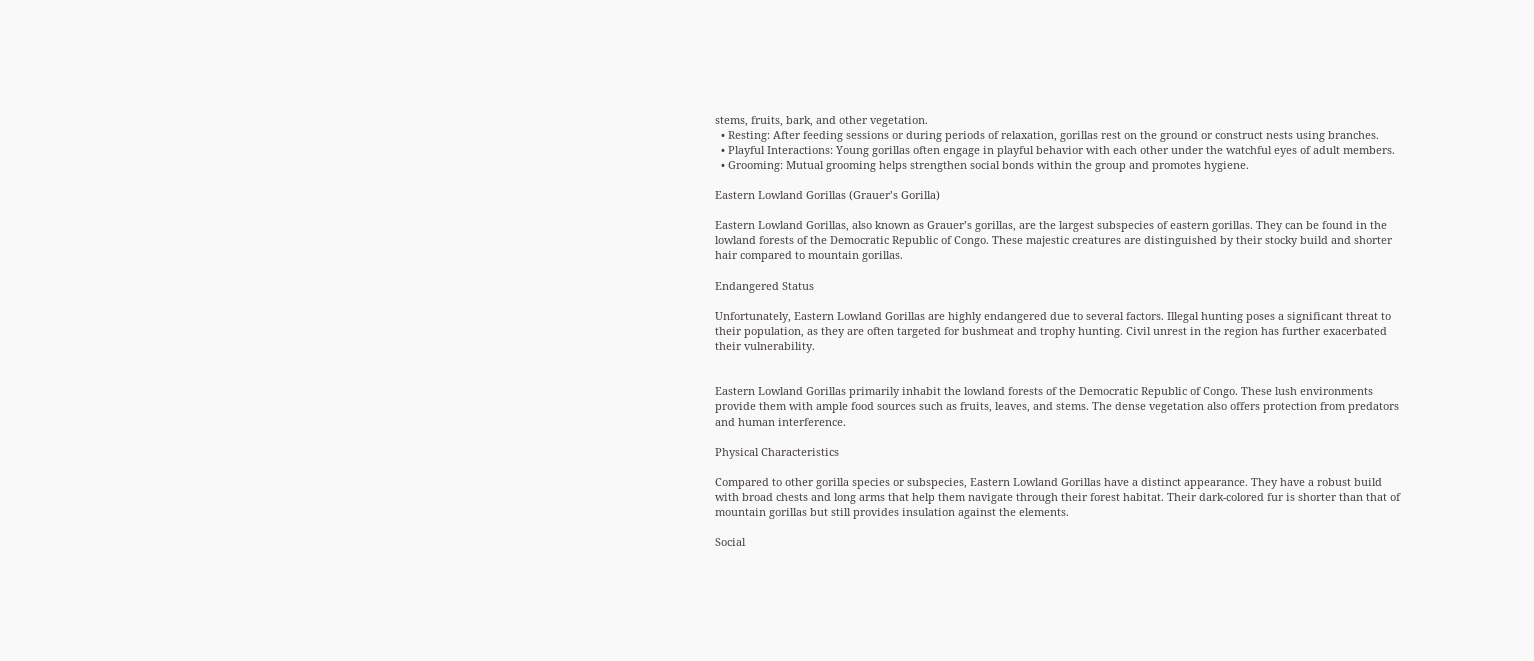stems, fruits, bark, and other vegetation.
  • Resting: After feeding sessions or during periods of relaxation, gorillas rest on the ground or construct nests using branches.
  • Playful Interactions: Young gorillas often engage in playful behavior with each other under the watchful eyes of adult members.
  • Grooming: Mutual grooming helps strengthen social bonds within the group and promotes hygiene.

Eastern Lowland Gorillas (Grauer’s Gorilla)

Eastern Lowland Gorillas, also known as Grauer’s gorillas, are the largest subspecies of eastern gorillas. They can be found in the lowland forests of the Democratic Republic of Congo. These majestic creatures are distinguished by their stocky build and shorter hair compared to mountain gorillas.

Endangered Status

Unfortunately, Eastern Lowland Gorillas are highly endangered due to several factors. Illegal hunting poses a significant threat to their population, as they are often targeted for bushmeat and trophy hunting. Civil unrest in the region has further exacerbated their vulnerability.


Eastern Lowland Gorillas primarily inhabit the lowland forests of the Democratic Republic of Congo. These lush environments provide them with ample food sources such as fruits, leaves, and stems. The dense vegetation also offers protection from predators and human interference.

Physical Characteristics

Compared to other gorilla species or subspecies, Eastern Lowland Gorillas have a distinct appearance. They have a robust build with broad chests and long arms that help them navigate through their forest habitat. Their dark-colored fur is shorter than that of mountain gorillas but still provides insulation against the elements.

Social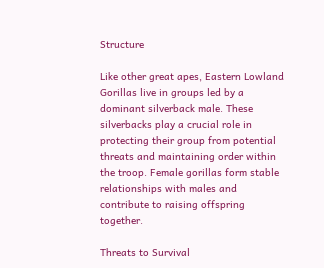Structure

Like other great apes, Eastern Lowland Gorillas live in groups led by a dominant silverback male. These silverbacks play a crucial role in protecting their group from potential threats and maintaining order within the troop. Female gorillas form stable relationships with males and contribute to raising offspring together.

Threats to Survival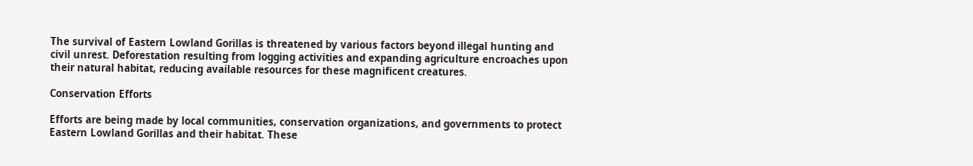The survival of Eastern Lowland Gorillas is threatened by various factors beyond illegal hunting and civil unrest. Deforestation resulting from logging activities and expanding agriculture encroaches upon their natural habitat, reducing available resources for these magnificent creatures.

Conservation Efforts

Efforts are being made by local communities, conservation organizations, and governments to protect Eastern Lowland Gorillas and their habitat. These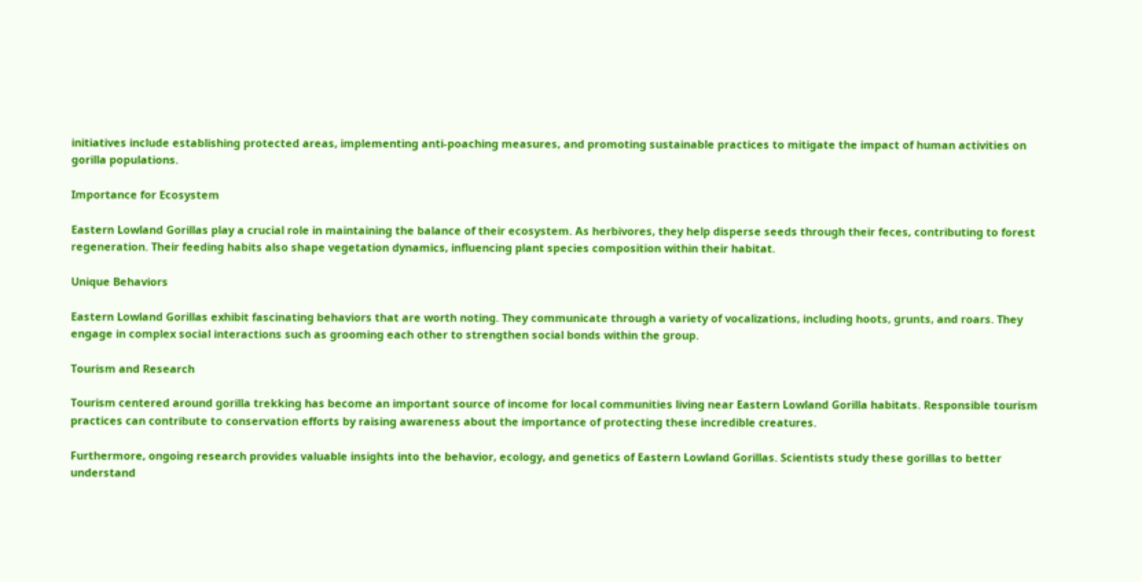initiatives include establishing protected areas, implementing anti-poaching measures, and promoting sustainable practices to mitigate the impact of human activities on gorilla populations.

Importance for Ecosystem

Eastern Lowland Gorillas play a crucial role in maintaining the balance of their ecosystem. As herbivores, they help disperse seeds through their feces, contributing to forest regeneration. Their feeding habits also shape vegetation dynamics, influencing plant species composition within their habitat.

Unique Behaviors

Eastern Lowland Gorillas exhibit fascinating behaviors that are worth noting. They communicate through a variety of vocalizations, including hoots, grunts, and roars. They engage in complex social interactions such as grooming each other to strengthen social bonds within the group.

Tourism and Research

Tourism centered around gorilla trekking has become an important source of income for local communities living near Eastern Lowland Gorilla habitats. Responsible tourism practices can contribute to conservation efforts by raising awareness about the importance of protecting these incredible creatures.

Furthermore, ongoing research provides valuable insights into the behavior, ecology, and genetics of Eastern Lowland Gorillas. Scientists study these gorillas to better understand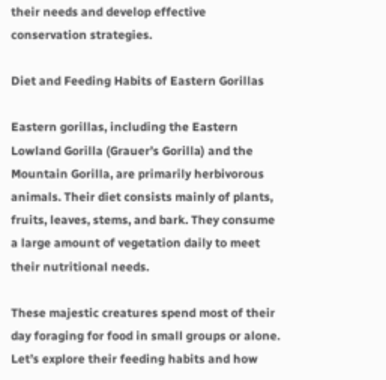their needs and develop effective conservation strategies.

Diet and Feeding Habits of Eastern Gorillas

Eastern gorillas, including the Eastern Lowland Gorilla (Grauer’s Gorilla) and the Mountain Gorilla, are primarily herbivorous animals. Their diet consists mainly of plants, fruits, leaves, stems, and bark. They consume a large amount of vegetation daily to meet their nutritional needs.

These majestic creatures spend most of their day foraging for food in small groups or alone. Let’s explore their feeding habits and how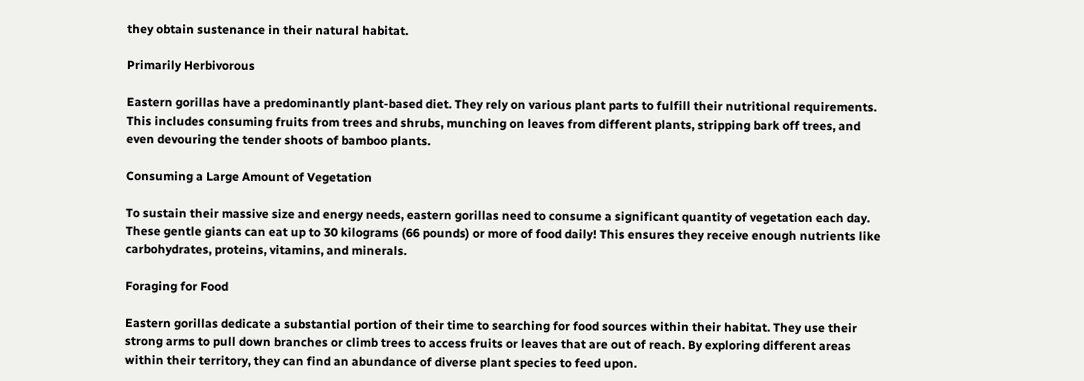they obtain sustenance in their natural habitat.

Primarily Herbivorous

Eastern gorillas have a predominantly plant-based diet. They rely on various plant parts to fulfill their nutritional requirements. This includes consuming fruits from trees and shrubs, munching on leaves from different plants, stripping bark off trees, and even devouring the tender shoots of bamboo plants.

Consuming a Large Amount of Vegetation

To sustain their massive size and energy needs, eastern gorillas need to consume a significant quantity of vegetation each day. These gentle giants can eat up to 30 kilograms (66 pounds) or more of food daily! This ensures they receive enough nutrients like carbohydrates, proteins, vitamins, and minerals.

Foraging for Food

Eastern gorillas dedicate a substantial portion of their time to searching for food sources within their habitat. They use their strong arms to pull down branches or climb trees to access fruits or leaves that are out of reach. By exploring different areas within their territory, they can find an abundance of diverse plant species to feed upon.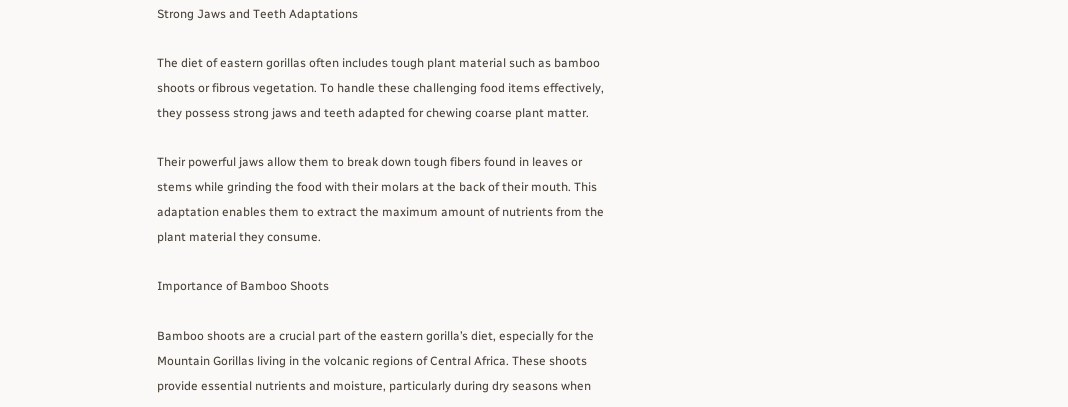Strong Jaws and Teeth Adaptations

The diet of eastern gorillas often includes tough plant material such as bamboo shoots or fibrous vegetation. To handle these challenging food items effectively, they possess strong jaws and teeth adapted for chewing coarse plant matter.

Their powerful jaws allow them to break down tough fibers found in leaves or stems while grinding the food with their molars at the back of their mouth. This adaptation enables them to extract the maximum amount of nutrients from the plant material they consume.

Importance of Bamboo Shoots

Bamboo shoots are a crucial part of the eastern gorilla’s diet, especially for the Mountain Gorillas living in the volcanic regions of Central Africa. These shoots provide essential nutrients and moisture, particularly during dry seasons when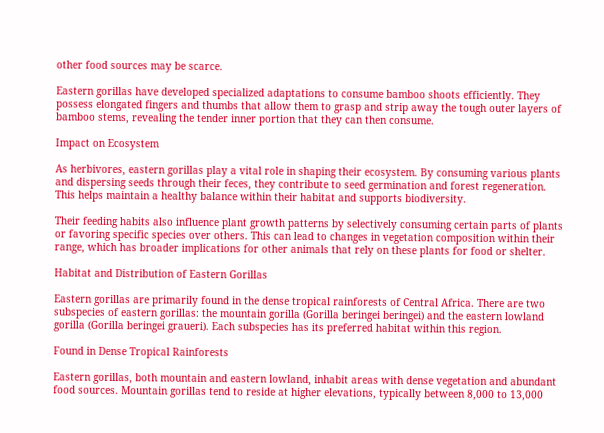other food sources may be scarce.

Eastern gorillas have developed specialized adaptations to consume bamboo shoots efficiently. They possess elongated fingers and thumbs that allow them to grasp and strip away the tough outer layers of bamboo stems, revealing the tender inner portion that they can then consume.

Impact on Ecosystem

As herbivores, eastern gorillas play a vital role in shaping their ecosystem. By consuming various plants and dispersing seeds through their feces, they contribute to seed germination and forest regeneration. This helps maintain a healthy balance within their habitat and supports biodiversity.

Their feeding habits also influence plant growth patterns by selectively consuming certain parts of plants or favoring specific species over others. This can lead to changes in vegetation composition within their range, which has broader implications for other animals that rely on these plants for food or shelter.

Habitat and Distribution of Eastern Gorillas

Eastern gorillas are primarily found in the dense tropical rainforests of Central Africa. There are two subspecies of eastern gorillas: the mountain gorilla (Gorilla beringei beringei) and the eastern lowland gorilla (Gorilla beringei graueri). Each subspecies has its preferred habitat within this region.

Found in Dense Tropical Rainforests

Eastern gorillas, both mountain and eastern lowland, inhabit areas with dense vegetation and abundant food sources. Mountain gorillas tend to reside at higher elevations, typically between 8,000 to 13,000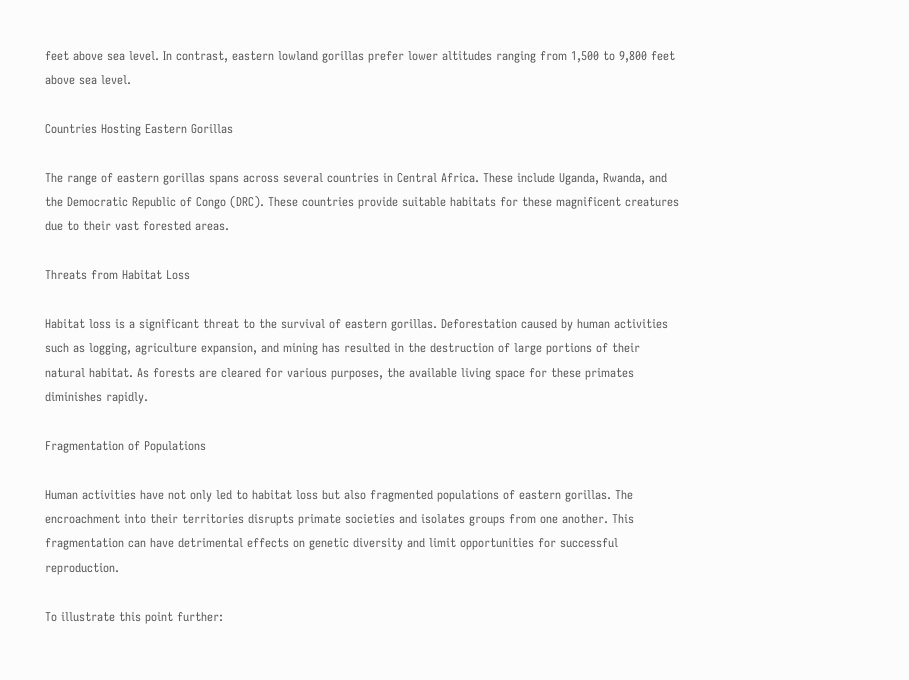feet above sea level. In contrast, eastern lowland gorillas prefer lower altitudes ranging from 1,500 to 9,800 feet above sea level.

Countries Hosting Eastern Gorillas

The range of eastern gorillas spans across several countries in Central Africa. These include Uganda, Rwanda, and the Democratic Republic of Congo (DRC). These countries provide suitable habitats for these magnificent creatures due to their vast forested areas.

Threats from Habitat Loss

Habitat loss is a significant threat to the survival of eastern gorillas. Deforestation caused by human activities such as logging, agriculture expansion, and mining has resulted in the destruction of large portions of their natural habitat. As forests are cleared for various purposes, the available living space for these primates diminishes rapidly.

Fragmentation of Populations

Human activities have not only led to habitat loss but also fragmented populations of eastern gorillas. The encroachment into their territories disrupts primate societies and isolates groups from one another. This fragmentation can have detrimental effects on genetic diversity and limit opportunities for successful reproduction.

To illustrate this point further: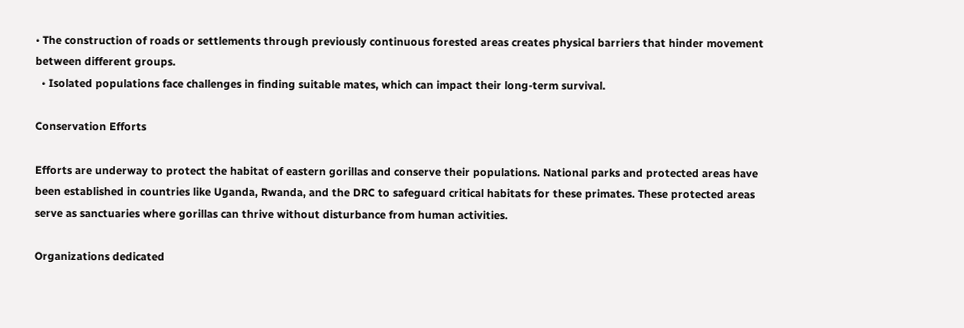• The construction of roads or settlements through previously continuous forested areas creates physical barriers that hinder movement between different groups.
  • Isolated populations face challenges in finding suitable mates, which can impact their long-term survival.

Conservation Efforts

Efforts are underway to protect the habitat of eastern gorillas and conserve their populations. National parks and protected areas have been established in countries like Uganda, Rwanda, and the DRC to safeguard critical habitats for these primates. These protected areas serve as sanctuaries where gorillas can thrive without disturbance from human activities.

Organizations dedicated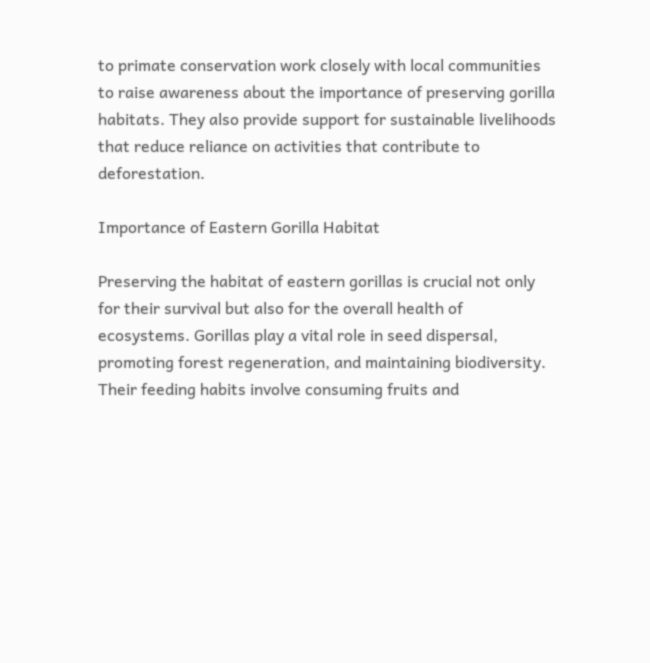to primate conservation work closely with local communities to raise awareness about the importance of preserving gorilla habitats. They also provide support for sustainable livelihoods that reduce reliance on activities that contribute to deforestation.

Importance of Eastern Gorilla Habitat

Preserving the habitat of eastern gorillas is crucial not only for their survival but also for the overall health of ecosystems. Gorillas play a vital role in seed dispersal, promoting forest regeneration, and maintaining biodiversity. Their feeding habits involve consuming fruits and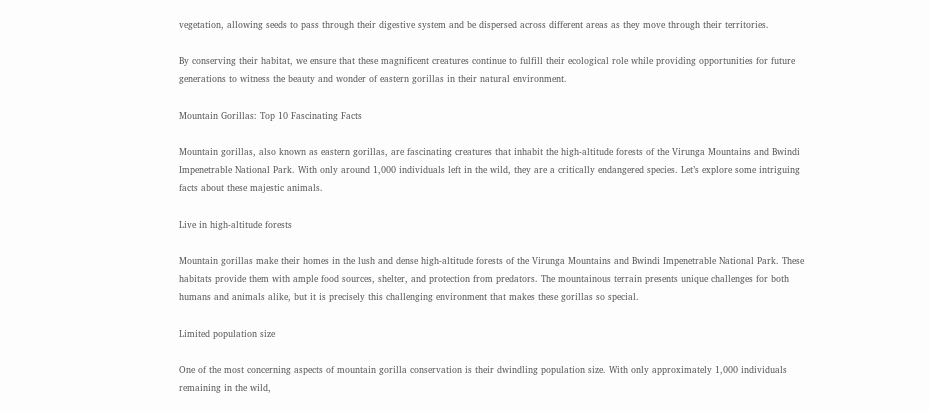vegetation, allowing seeds to pass through their digestive system and be dispersed across different areas as they move through their territories.

By conserving their habitat, we ensure that these magnificent creatures continue to fulfill their ecological role while providing opportunities for future generations to witness the beauty and wonder of eastern gorillas in their natural environment.

Mountain Gorillas: Top 10 Fascinating Facts

Mountain gorillas, also known as eastern gorillas, are fascinating creatures that inhabit the high-altitude forests of the Virunga Mountains and Bwindi Impenetrable National Park. With only around 1,000 individuals left in the wild, they are a critically endangered species. Let’s explore some intriguing facts about these majestic animals.

Live in high-altitude forests

Mountain gorillas make their homes in the lush and dense high-altitude forests of the Virunga Mountains and Bwindi Impenetrable National Park. These habitats provide them with ample food sources, shelter, and protection from predators. The mountainous terrain presents unique challenges for both humans and animals alike, but it is precisely this challenging environment that makes these gorillas so special.

Limited population size

One of the most concerning aspects of mountain gorilla conservation is their dwindling population size. With only approximately 1,000 individuals remaining in the wild,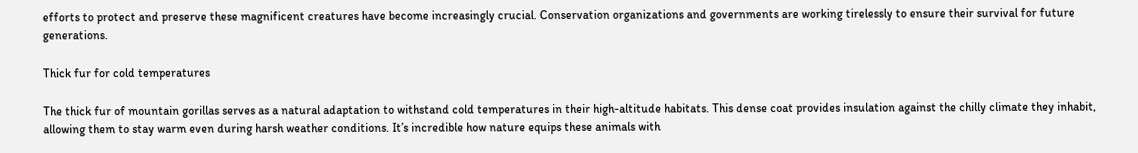efforts to protect and preserve these magnificent creatures have become increasingly crucial. Conservation organizations and governments are working tirelessly to ensure their survival for future generations.

Thick fur for cold temperatures

The thick fur of mountain gorillas serves as a natural adaptation to withstand cold temperatures in their high-altitude habitats. This dense coat provides insulation against the chilly climate they inhabit, allowing them to stay warm even during harsh weather conditions. It’s incredible how nature equips these animals with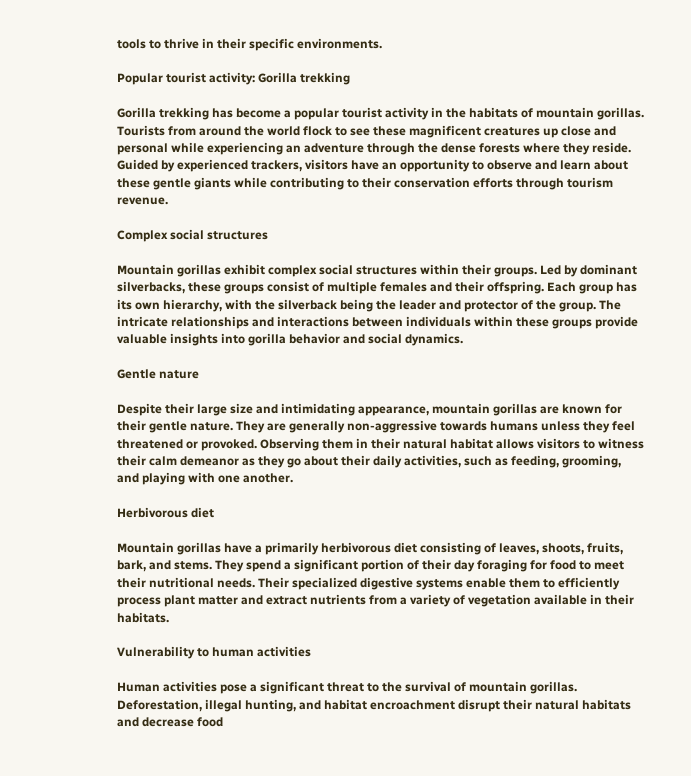tools to thrive in their specific environments.

Popular tourist activity: Gorilla trekking

Gorilla trekking has become a popular tourist activity in the habitats of mountain gorillas. Tourists from around the world flock to see these magnificent creatures up close and personal while experiencing an adventure through the dense forests where they reside. Guided by experienced trackers, visitors have an opportunity to observe and learn about these gentle giants while contributing to their conservation efforts through tourism revenue.

Complex social structures

Mountain gorillas exhibit complex social structures within their groups. Led by dominant silverbacks, these groups consist of multiple females and their offspring. Each group has its own hierarchy, with the silverback being the leader and protector of the group. The intricate relationships and interactions between individuals within these groups provide valuable insights into gorilla behavior and social dynamics.

Gentle nature

Despite their large size and intimidating appearance, mountain gorillas are known for their gentle nature. They are generally non-aggressive towards humans unless they feel threatened or provoked. Observing them in their natural habitat allows visitors to witness their calm demeanor as they go about their daily activities, such as feeding, grooming, and playing with one another.

Herbivorous diet

Mountain gorillas have a primarily herbivorous diet consisting of leaves, shoots, fruits, bark, and stems. They spend a significant portion of their day foraging for food to meet their nutritional needs. Their specialized digestive systems enable them to efficiently process plant matter and extract nutrients from a variety of vegetation available in their habitats.

Vulnerability to human activities

Human activities pose a significant threat to the survival of mountain gorillas. Deforestation, illegal hunting, and habitat encroachment disrupt their natural habitats and decrease food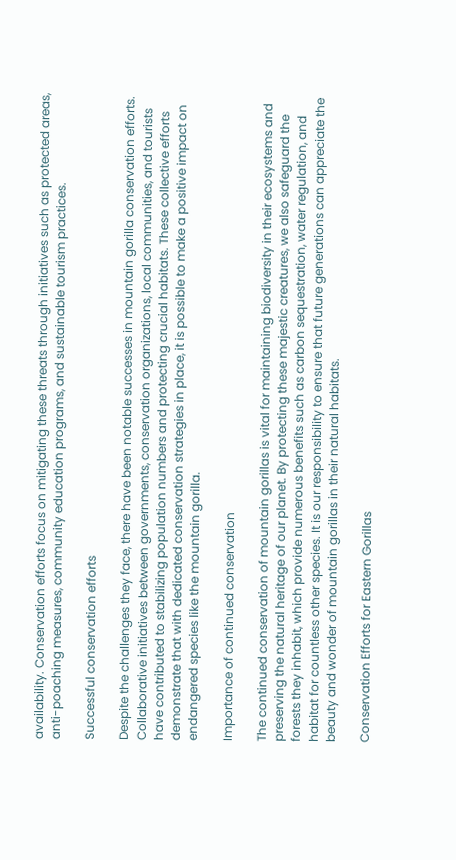availability. Conservation efforts focus on mitigating these threats through initiatives such as protected areas, anti-poaching measures, community education programs, and sustainable tourism practices.

Successful conservation efforts

Despite the challenges they face, there have been notable successes in mountain gorilla conservation efforts. Collaborative initiatives between governments, conservation organizations, local communities, and tourists have contributed to stabilizing population numbers and protecting crucial habitats. These collective efforts demonstrate that with dedicated conservation strategies in place, it is possible to make a positive impact on endangered species like the mountain gorilla.

Importance of continued conservation

The continued conservation of mountain gorillas is vital for maintaining biodiversity in their ecosystems and preserving the natural heritage of our planet. By protecting these majestic creatures, we also safeguard the forests they inhabit, which provide numerous benefits such as carbon sequestration, water regulation, and habitat for countless other species. It is our responsibility to ensure that future generations can appreciate the beauty and wonder of mountain gorillas in their natural habitats.

Conservation Efforts for Eastern Gorillas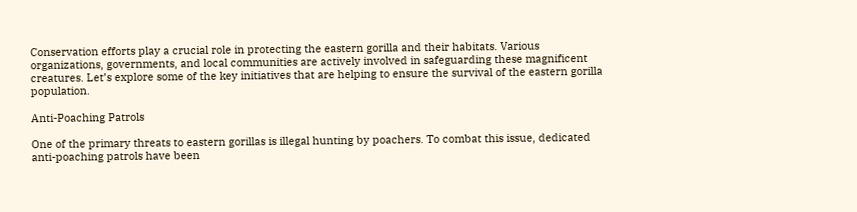Conservation efforts play a crucial role in protecting the eastern gorilla and their habitats. Various organizations, governments, and local communities are actively involved in safeguarding these magnificent creatures. Let’s explore some of the key initiatives that are helping to ensure the survival of the eastern gorilla population.

Anti-Poaching Patrols

One of the primary threats to eastern gorillas is illegal hunting by poachers. To combat this issue, dedicated anti-poaching patrols have been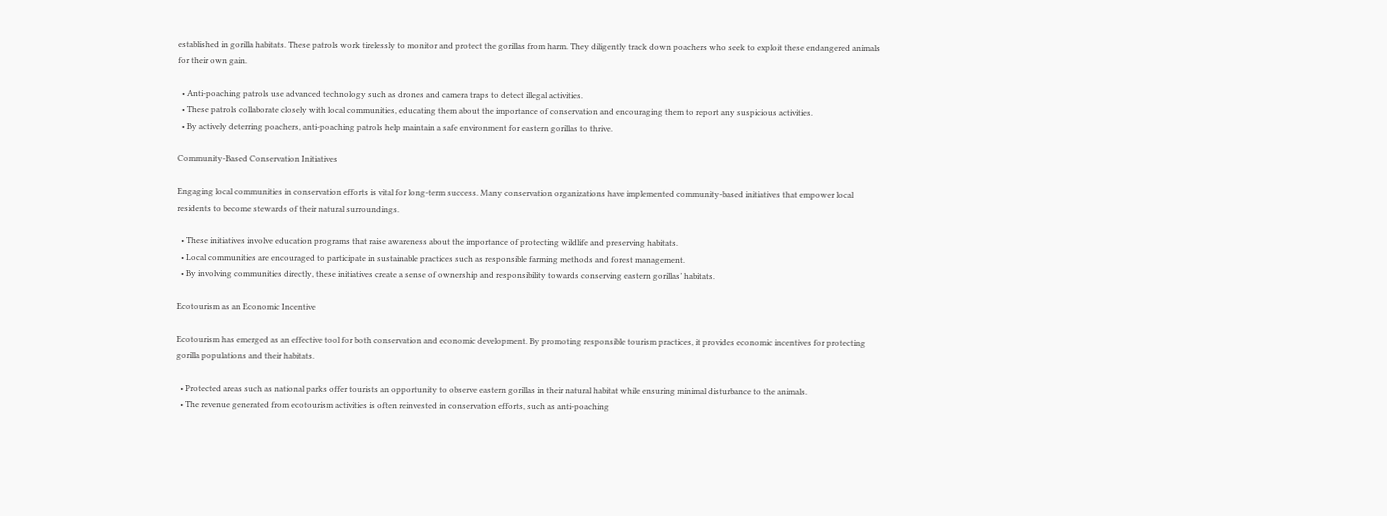established in gorilla habitats. These patrols work tirelessly to monitor and protect the gorillas from harm. They diligently track down poachers who seek to exploit these endangered animals for their own gain.

  • Anti-poaching patrols use advanced technology such as drones and camera traps to detect illegal activities.
  • These patrols collaborate closely with local communities, educating them about the importance of conservation and encouraging them to report any suspicious activities.
  • By actively deterring poachers, anti-poaching patrols help maintain a safe environment for eastern gorillas to thrive.

Community-Based Conservation Initiatives

Engaging local communities in conservation efforts is vital for long-term success. Many conservation organizations have implemented community-based initiatives that empower local residents to become stewards of their natural surroundings.

  • These initiatives involve education programs that raise awareness about the importance of protecting wildlife and preserving habitats.
  • Local communities are encouraged to participate in sustainable practices such as responsible farming methods and forest management.
  • By involving communities directly, these initiatives create a sense of ownership and responsibility towards conserving eastern gorillas’ habitats.

Ecotourism as an Economic Incentive

Ecotourism has emerged as an effective tool for both conservation and economic development. By promoting responsible tourism practices, it provides economic incentives for protecting gorilla populations and their habitats.

  • Protected areas such as national parks offer tourists an opportunity to observe eastern gorillas in their natural habitat while ensuring minimal disturbance to the animals.
  • The revenue generated from ecotourism activities is often reinvested in conservation efforts, such as anti-poaching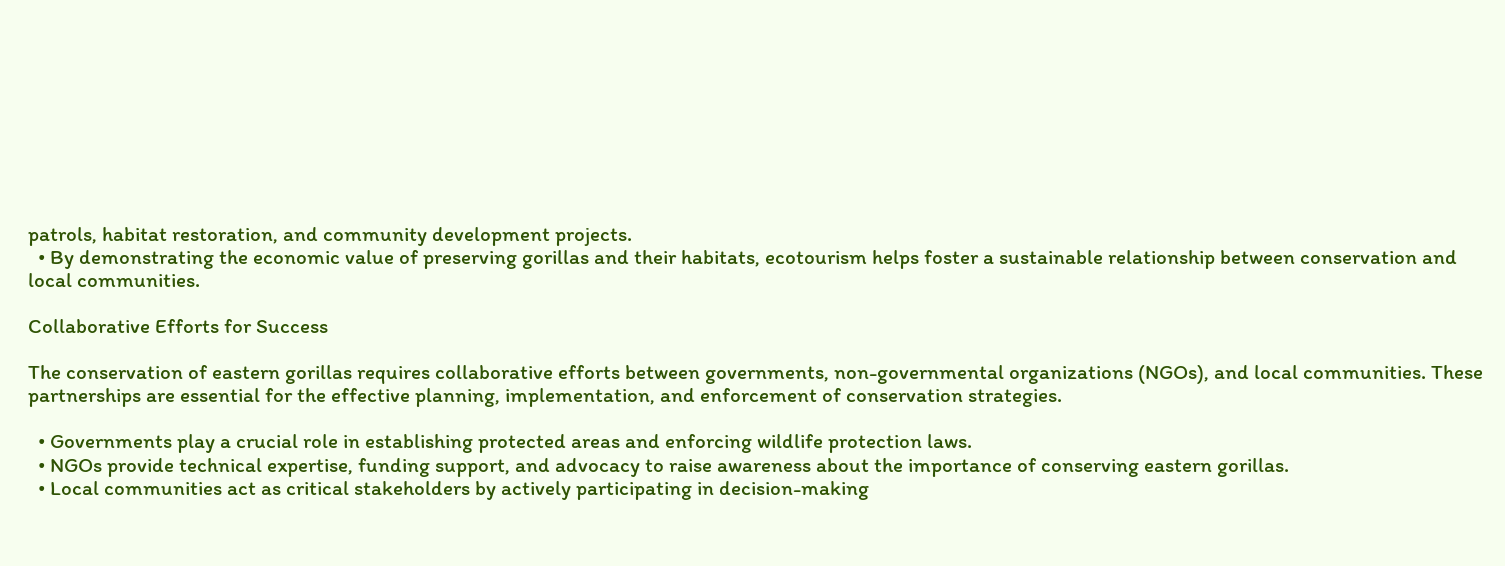patrols, habitat restoration, and community development projects.
  • By demonstrating the economic value of preserving gorillas and their habitats, ecotourism helps foster a sustainable relationship between conservation and local communities.

Collaborative Efforts for Success

The conservation of eastern gorillas requires collaborative efforts between governments, non-governmental organizations (NGOs), and local communities. These partnerships are essential for the effective planning, implementation, and enforcement of conservation strategies.

  • Governments play a crucial role in establishing protected areas and enforcing wildlife protection laws.
  • NGOs provide technical expertise, funding support, and advocacy to raise awareness about the importance of conserving eastern gorillas.
  • Local communities act as critical stakeholders by actively participating in decision-making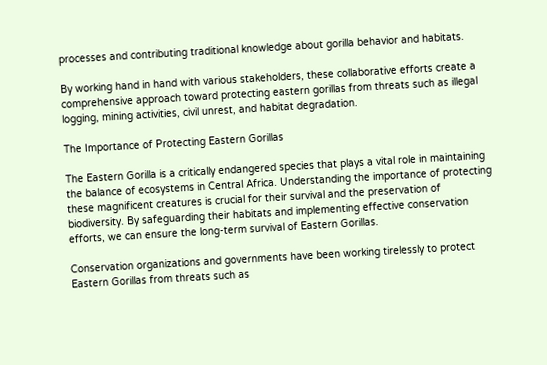processes and contributing traditional knowledge about gorilla behavior and habitats.

By working hand in hand with various stakeholders, these collaborative efforts create a comprehensive approach toward protecting eastern gorillas from threats such as illegal logging, mining activities, civil unrest, and habitat degradation.

The Importance of Protecting Eastern Gorillas

The Eastern Gorilla is a critically endangered species that plays a vital role in maintaining the balance of ecosystems in Central Africa. Understanding the importance of protecting these magnificent creatures is crucial for their survival and the preservation of biodiversity. By safeguarding their habitats and implementing effective conservation efforts, we can ensure the long-term survival of Eastern Gorillas.

Conservation organizations and governments have been working tirelessly to protect Eastern Gorillas from threats such as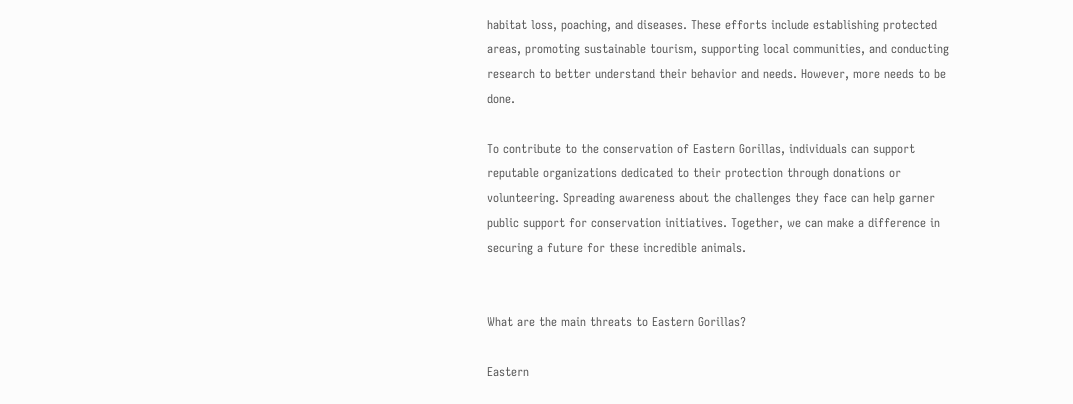habitat loss, poaching, and diseases. These efforts include establishing protected areas, promoting sustainable tourism, supporting local communities, and conducting research to better understand their behavior and needs. However, more needs to be done.

To contribute to the conservation of Eastern Gorillas, individuals can support reputable organizations dedicated to their protection through donations or volunteering. Spreading awareness about the challenges they face can help garner public support for conservation initiatives. Together, we can make a difference in securing a future for these incredible animals.


What are the main threats to Eastern Gorillas?

Eastern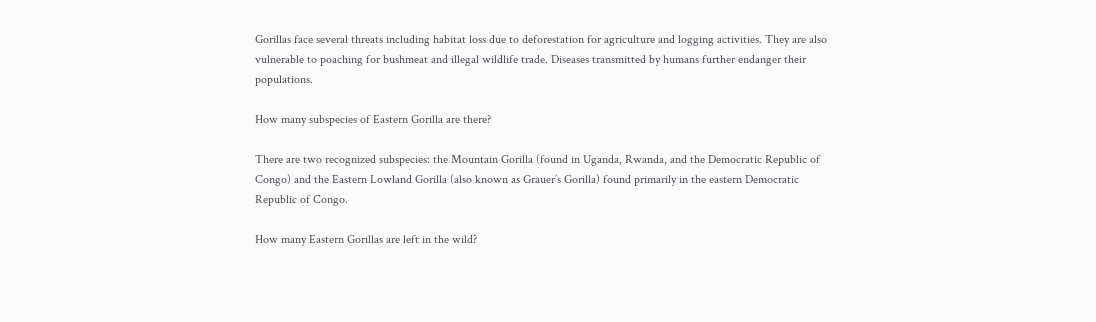Gorillas face several threats including habitat loss due to deforestation for agriculture and logging activities. They are also vulnerable to poaching for bushmeat and illegal wildlife trade. Diseases transmitted by humans further endanger their populations.

How many subspecies of Eastern Gorilla are there?

There are two recognized subspecies: the Mountain Gorilla (found in Uganda, Rwanda, and the Democratic Republic of Congo) and the Eastern Lowland Gorilla (also known as Grauer’s Gorilla) found primarily in the eastern Democratic Republic of Congo.

How many Eastern Gorillas are left in the wild?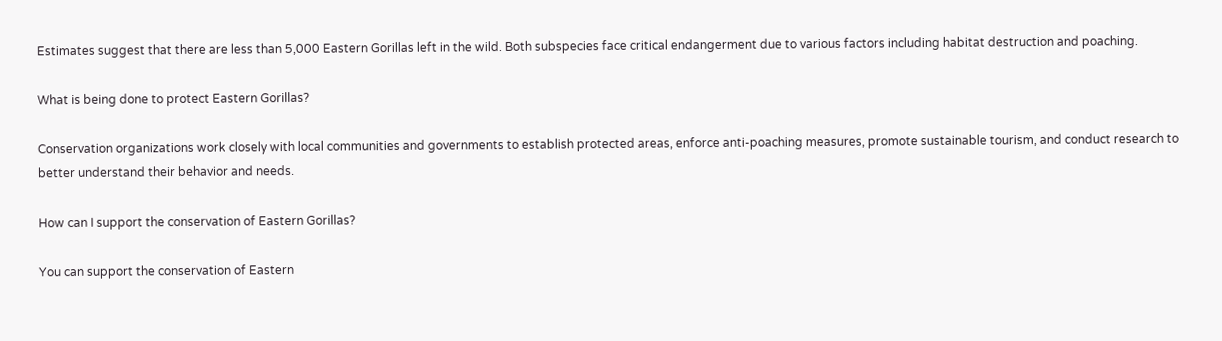Estimates suggest that there are less than 5,000 Eastern Gorillas left in the wild. Both subspecies face critical endangerment due to various factors including habitat destruction and poaching.

What is being done to protect Eastern Gorillas?

Conservation organizations work closely with local communities and governments to establish protected areas, enforce anti-poaching measures, promote sustainable tourism, and conduct research to better understand their behavior and needs.

How can I support the conservation of Eastern Gorillas?

You can support the conservation of Eastern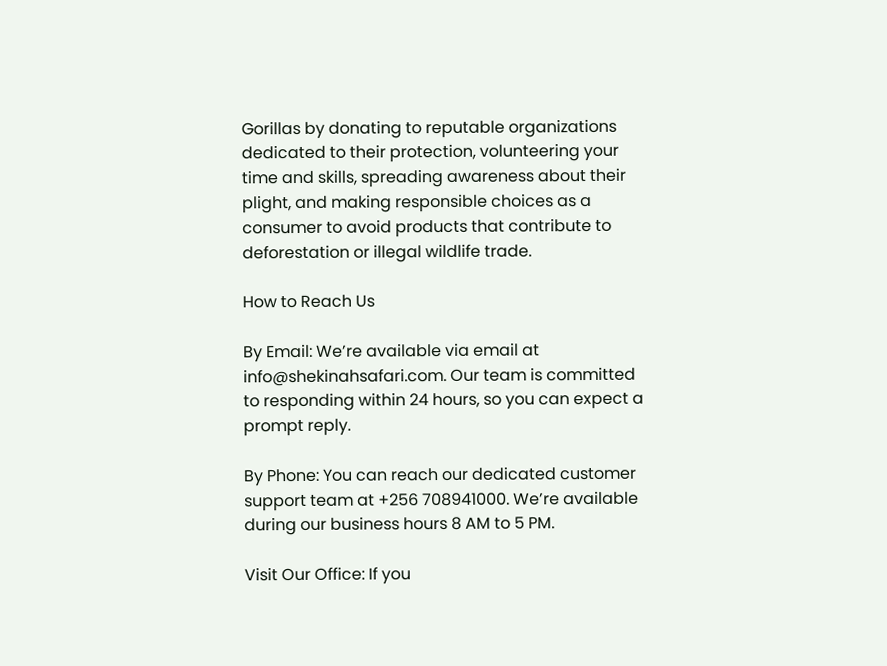Gorillas by donating to reputable organizations dedicated to their protection, volunteering your time and skills, spreading awareness about their plight, and making responsible choices as a consumer to avoid products that contribute to deforestation or illegal wildlife trade.

How to Reach Us

By Email: We’re available via email at info@shekinahsafari.com. Our team is committed to responding within 24 hours, so you can expect a prompt reply.

By Phone: You can reach our dedicated customer support team at +256 708941000. We’re available during our business hours 8 AM to 5 PM.

Visit Our Office: If you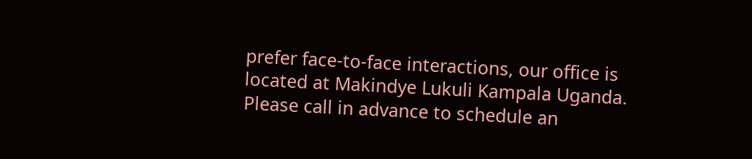prefer face-to-face interactions, our office is located at Makindye Lukuli Kampala Uganda. Please call in advance to schedule an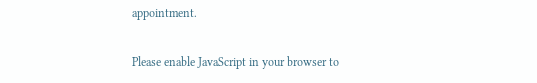appointment.

Please enable JavaScript in your browser to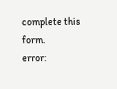complete this form.
error: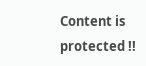Content is protected !!